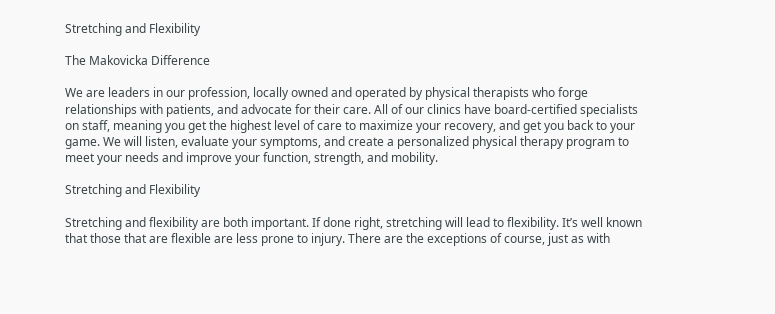Stretching and Flexibility

The Makovicka Difference

We are leaders in our profession, locally owned and operated by physical therapists who forge relationships with patients, and advocate for their care. All of our clinics have board-certified specialists on staff, meaning you get the highest level of care to maximize your recovery, and get you back to your game. We will listen, evaluate your symptoms, and create a personalized physical therapy program to meet your needs and improve your function, strength, and mobility.

Stretching and Flexibility

Stretching and flexibility are both important. If done right, stretching will lead to flexibility. It’s well known that those that are flexible are less prone to injury. There are the exceptions of course, just as with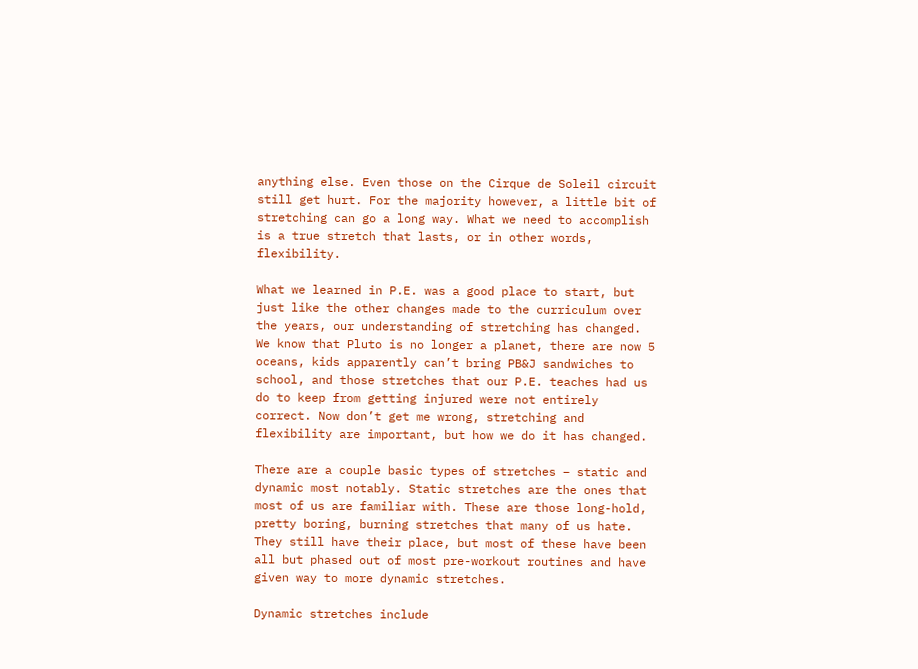anything else. Even those on the Cirque de Soleil circuit still get hurt. For the majority however, a little bit of stretching can go a long way. What we need to accomplish is a true stretch that lasts, or in other words, flexibility.

What we learned in P.E. was a good place to start, but just like the other changes made to the curriculum over the years, our understanding of stretching has changed. We know that Pluto is no longer a planet, there are now 5 oceans, kids apparently can’t bring PB&J sandwiches to school, and those stretches that our P.E. teaches had us do to keep from getting injured were not entirely correct. Now don’t get me wrong, stretching and flexibility are important, but how we do it has changed.

There are a couple basic types of stretches – static and dynamic most notably. Static stretches are the ones that most of us are familiar with. These are those long-hold, pretty boring, burning stretches that many of us hate. They still have their place, but most of these have been all but phased out of most pre-workout routines and have given way to more dynamic stretches.

Dynamic stretches include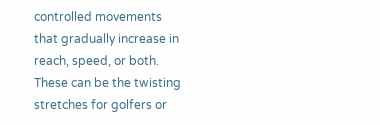controlled movements that gradually increase in reach, speed, or both. These can be the twisting stretches for golfers or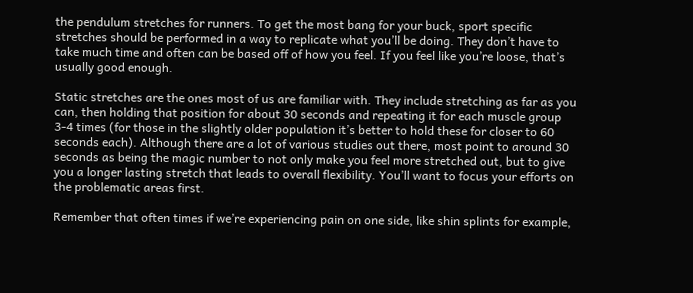the pendulum stretches for runners. To get the most bang for your buck, sport specific stretches should be performed in a way to replicate what you’ll be doing. They don’t have to take much time and often can be based off of how you feel. If you feel like you’re loose, that’s usually good enough.

Static stretches are the ones most of us are familiar with. They include stretching as far as you can, then holding that position for about 30 seconds and repeating it for each muscle group 3-4 times (for those in the slightly older population it’s better to hold these for closer to 60 seconds each). Although there are a lot of various studies out there, most point to around 30 seconds as being the magic number to not only make you feel more stretched out, but to give you a longer lasting stretch that leads to overall flexibility. You’ll want to focus your efforts on the problematic areas first.

Remember that often times if we’re experiencing pain on one side, like shin splints for example,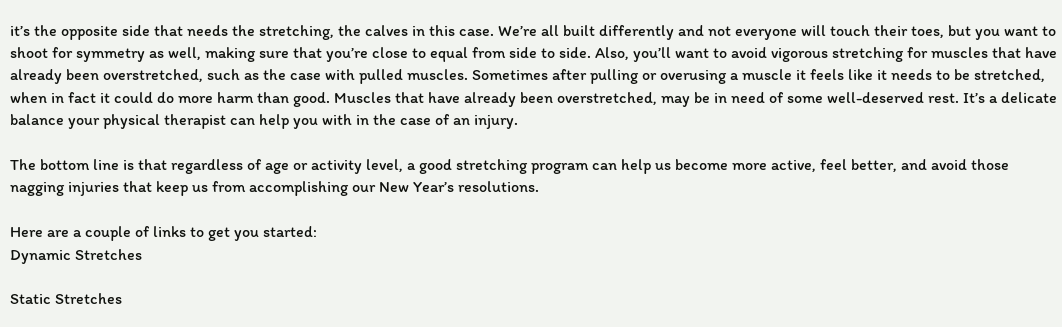it’s the opposite side that needs the stretching, the calves in this case. We’re all built differently and not everyone will touch their toes, but you want to shoot for symmetry as well, making sure that you’re close to equal from side to side. Also, you’ll want to avoid vigorous stretching for muscles that have already been overstretched, such as the case with pulled muscles. Sometimes after pulling or overusing a muscle it feels like it needs to be stretched, when in fact it could do more harm than good. Muscles that have already been overstretched, may be in need of some well-deserved rest. It’s a delicate balance your physical therapist can help you with in the case of an injury.

The bottom line is that regardless of age or activity level, a good stretching program can help us become more active, feel better, and avoid those nagging injuries that keep us from accomplishing our New Year’s resolutions.

Here are a couple of links to get you started:
Dynamic Stretches

Static Stretches